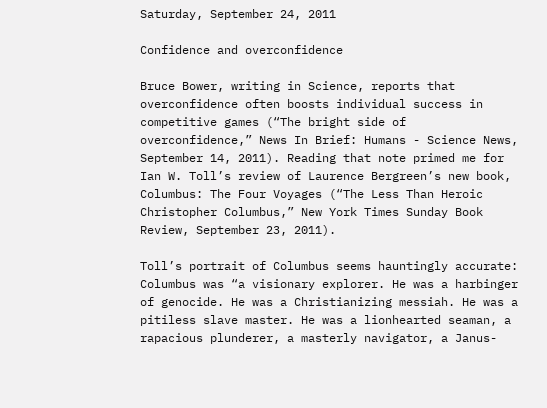Saturday, September 24, 2011

Confidence and overconfidence

Bruce Bower, writing in Science, reports that overconfidence often boosts individual success in competitive games (“The bright side of overconfidence,” News In Brief: Humans - Science News, September 14, 2011). Reading that note primed me for Ian W. Toll’s review of Laurence Bergreen’s new book, Columbus: The Four Voyages (“The Less Than Heroic Christopher Columbus,” New York Times Sunday Book Review, September 23, 2011).

Toll’s portrait of Columbus seems hauntingly accurate: Columbus was “a visionary explorer. He was a harbinger of genocide. He was a Christianizing messiah. He was a pitiless slave master. He was a lionhearted seaman, a rapacious plunderer, a masterly navigator, a Janus-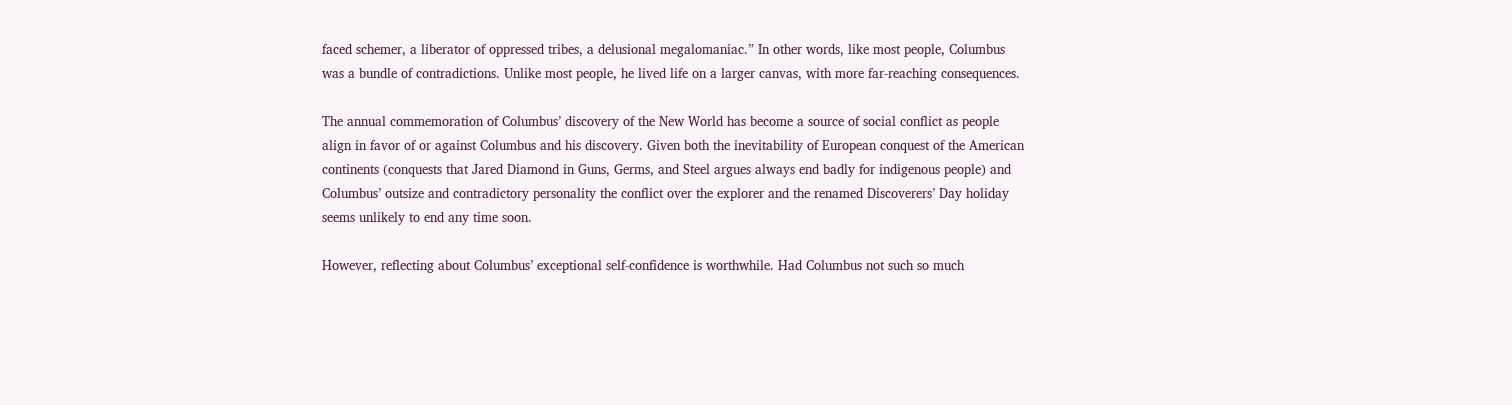faced schemer, a liberator of oppressed tribes, a delusional megalomaniac.” In other words, like most people, Columbus was a bundle of contradictions. Unlike most people, he lived life on a larger canvas, with more far-reaching consequences.

The annual commemoration of Columbus’ discovery of the New World has become a source of social conflict as people align in favor of or against Columbus and his discovery. Given both the inevitability of European conquest of the American continents (conquests that Jared Diamond in Guns, Germs, and Steel argues always end badly for indigenous people) and Columbus’ outsize and contradictory personality the conflict over the explorer and the renamed Discoverers’ Day holiday seems unlikely to end any time soon.

However, reflecting about Columbus’ exceptional self-confidence is worthwhile. Had Columbus not such so much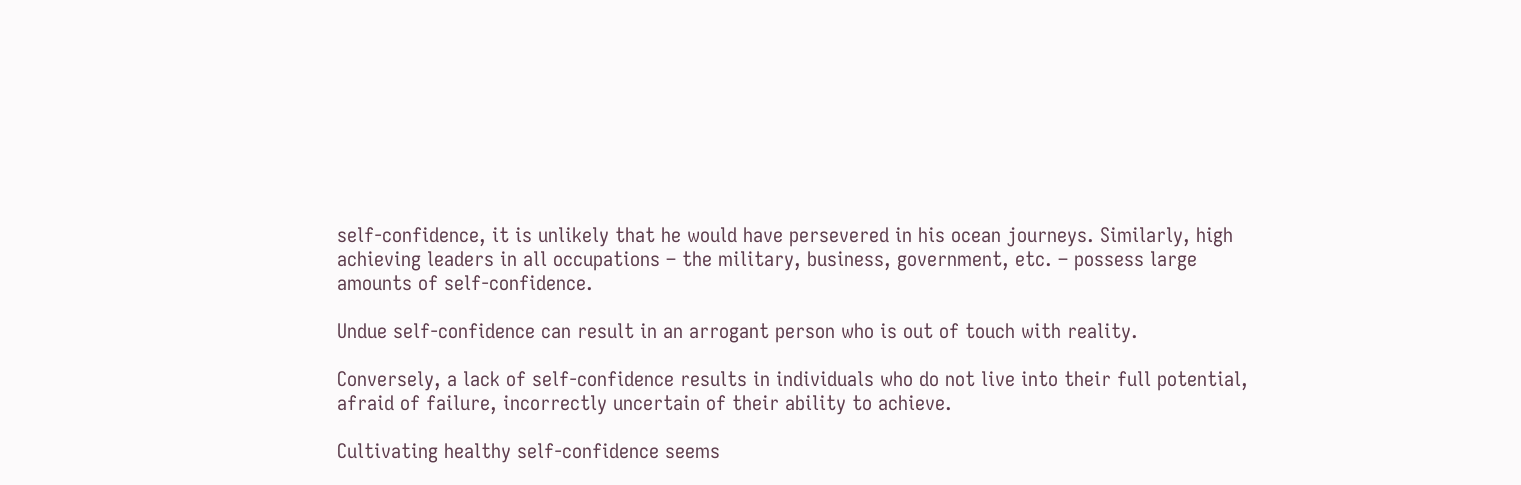self-confidence, it is unlikely that he would have persevered in his ocean journeys. Similarly, high achieving leaders in all occupations – the military, business, government, etc. – possess large amounts of self-confidence.

Undue self-confidence can result in an arrogant person who is out of touch with reality.

Conversely, a lack of self-confidence results in individuals who do not live into their full potential, afraid of failure, incorrectly uncertain of their ability to achieve.

Cultivating healthy self-confidence seems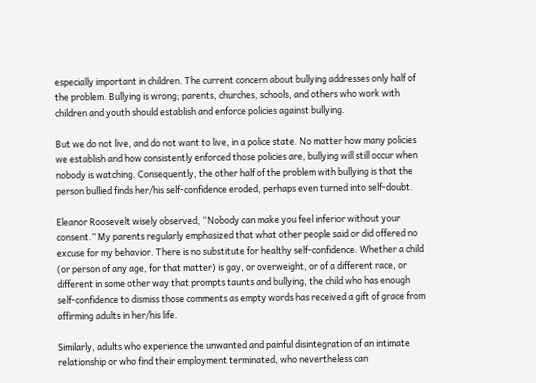especially important in children. The current concern about bullying addresses only half of the problem. Bullying is wrong; parents, churches, schools, and others who work with children and youth should establish and enforce policies against bullying.

But we do not live, and do not want to live, in a police state. No matter how many policies we establish and how consistently enforced those policies are, bullying will still occur when nobody is watching. Consequently, the other half of the problem with bullying is that the person bullied finds her/his self-confidence eroded, perhaps even turned into self-doubt.

Eleanor Roosevelt wisely observed, “Nobody can make you feel inferior without your consent.” My parents regularly emphasized that what other people said or did offered no excuse for my behavior. There is no substitute for healthy self-confidence. Whether a child (or person of any age, for that matter) is gay, or overweight, or of a different race, or different in some other way that prompts taunts and bullying, the child who has enough self-confidence to dismiss those comments as empty words has received a gift of grace from affirming adults in her/his life.

Similarly, adults who experience the unwanted and painful disintegration of an intimate relationship or who find their employment terminated, who nevertheless can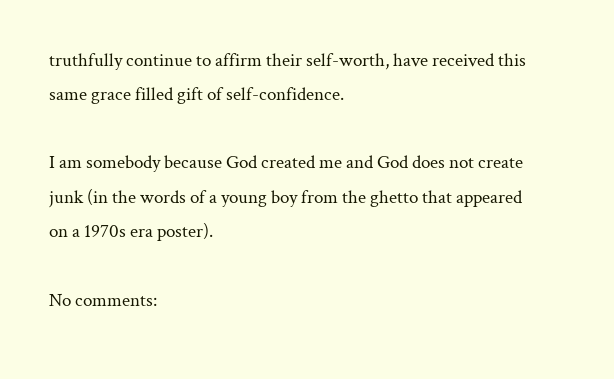truthfully continue to affirm their self-worth, have received this same grace filled gift of self-confidence.

I am somebody because God created me and God does not create junk (in the words of a young boy from the ghetto that appeared on a 1970s era poster).

No comments: